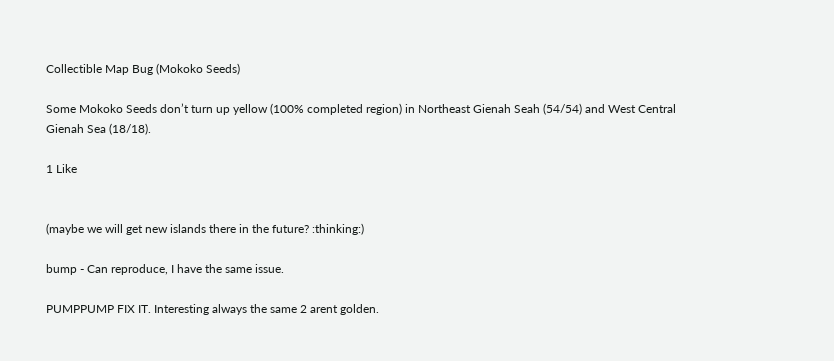Collectible Map Bug (Mokoko Seeds)

Some Mokoko Seeds don’t turn up yellow (100% completed region) in Northeast Gienah Seah (54/54) and West Central Gienah Sea (18/18).

1 Like


(maybe we will get new islands there in the future? :thinking:)

bump - Can reproduce, I have the same issue.

PUMPPUMP FIX IT. Interesting always the same 2 arent golden.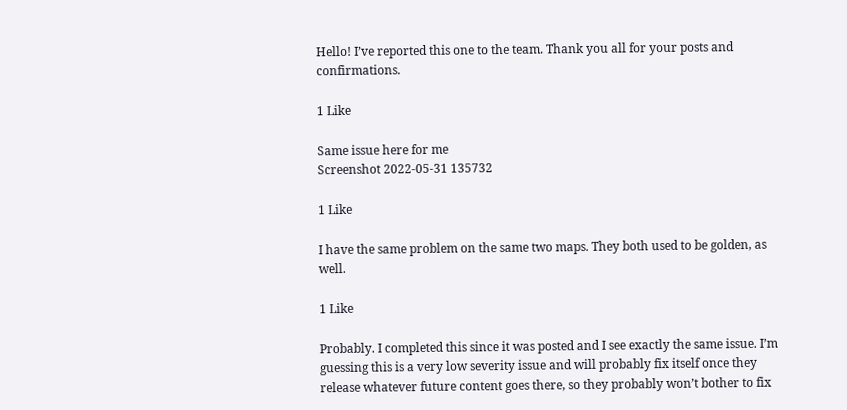Hello! I’ve reported this one to the team. Thank you all for your posts and confirmations.

1 Like

Same issue here for me
Screenshot 2022-05-31 135732

1 Like

I have the same problem on the same two maps. They both used to be golden, as well.

1 Like

Probably. I completed this since it was posted and I see exactly the same issue. I’m guessing this is a very low severity issue and will probably fix itself once they release whatever future content goes there, so they probably won’t bother to fix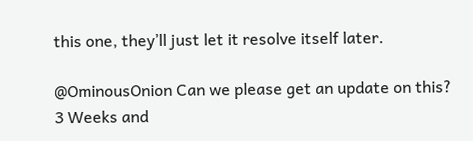this one, they’ll just let it resolve itself later.

@OminousOnion Can we please get an update on this? 3 Weeks and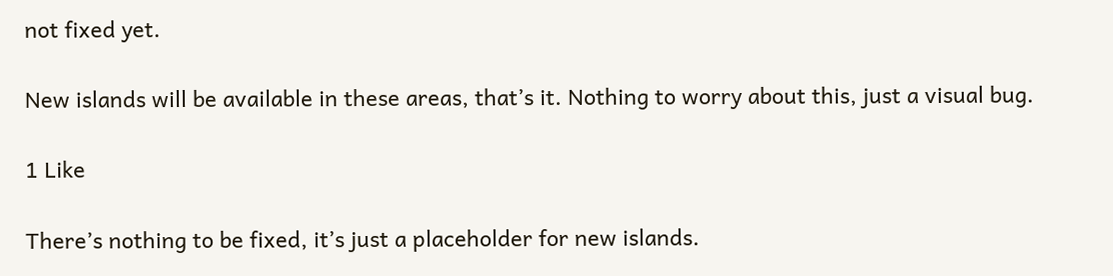not fixed yet.

New islands will be available in these areas, that’s it. Nothing to worry about this, just a visual bug.

1 Like

There’s nothing to be fixed, it’s just a placeholder for new islands.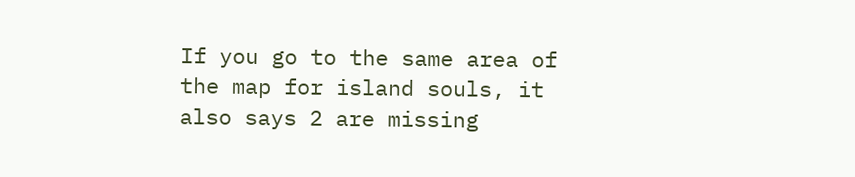If you go to the same area of the map for island souls, it also says 2 are missing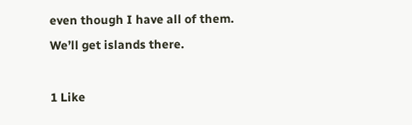even though I have all of them. We’ll get islands there.

1 Like